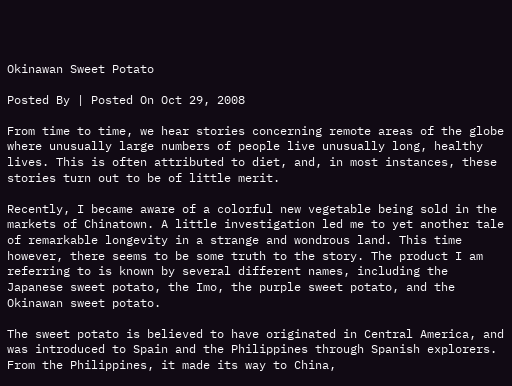Okinawan Sweet Potato

Posted By | Posted On Oct 29, 2008

From time to time, we hear stories concerning remote areas of the globe where unusually large numbers of people live unusually long, healthy lives. This is often attributed to diet, and, in most instances, these stories turn out to be of little merit.

Recently, I became aware of a colorful new vegetable being sold in the markets of Chinatown. A little investigation led me to yet another tale of remarkable longevity in a strange and wondrous land. This time however, there seems to be some truth to the story. The product I am referring to is known by several different names, including the Japanese sweet potato, the Imo, the purple sweet potato, and the Okinawan sweet potato.

The sweet potato is believed to have originated in Central America, and was introduced to Spain and the Philippines through Spanish explorers. From the Philippines, it made its way to China,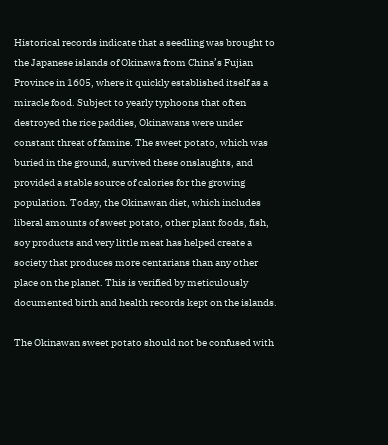Historical records indicate that a seedling was brought to the Japanese islands of Okinawa from China’s Fujian Province in 1605, where it quickly established itself as a miracle food. Subject to yearly typhoons that often destroyed the rice paddies, Okinawans were under constant threat of famine. The sweet potato, which was buried in the ground, survived these onslaughts, and provided a stable source of calories for the growing population. Today, the Okinawan diet, which includes liberal amounts of sweet potato, other plant foods, fish, soy products and very little meat has helped create a society that produces more centarians than any other place on the planet. This is verified by meticulously documented birth and health records kept on the islands.

The Okinawan sweet potato should not be confused with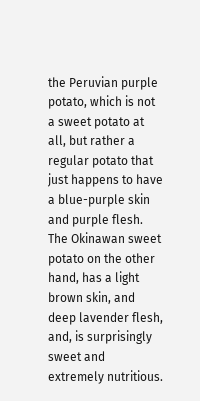the Peruvian purple potato, which is not a sweet potato at all, but rather a regular potato that just happens to have a blue-purple skin and purple flesh. The Okinawan sweet potato on the other hand, has a light brown skin, and deep lavender flesh, and, is surprisingly sweet and extremely nutritious.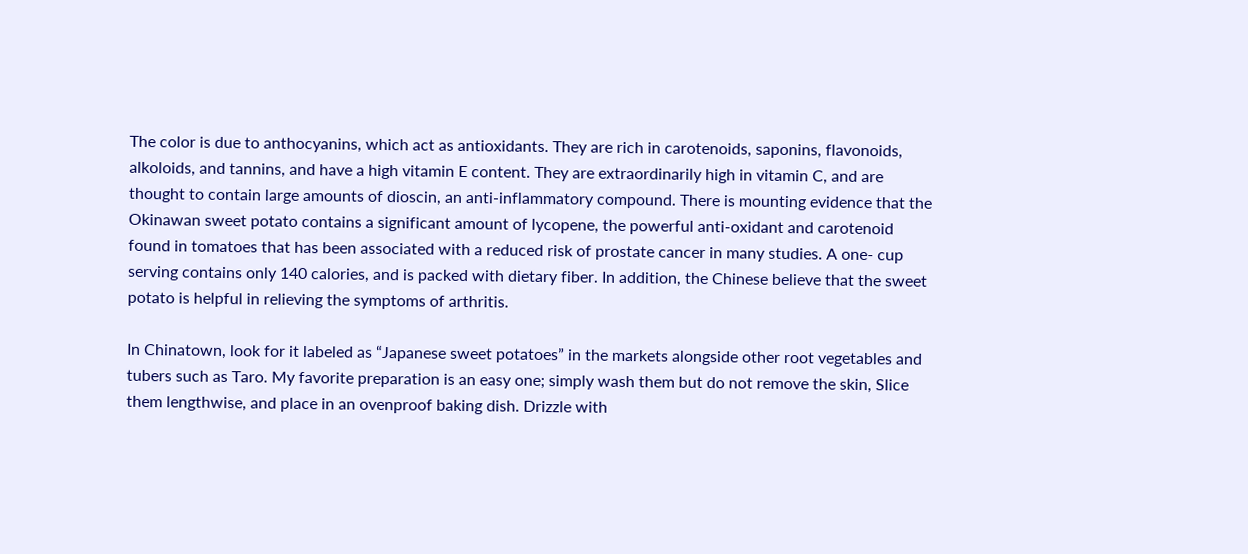The color is due to anthocyanins, which act as antioxidants. They are rich in carotenoids, saponins, flavonoids, alkoloids, and tannins, and have a high vitamin E content. They are extraordinarily high in vitamin C, and are thought to contain large amounts of dioscin, an anti-inflammatory compound. There is mounting evidence that the Okinawan sweet potato contains a significant amount of lycopene, the powerful anti-oxidant and carotenoid found in tomatoes that has been associated with a reduced risk of prostate cancer in many studies. A one- cup serving contains only 140 calories, and is packed with dietary fiber. In addition, the Chinese believe that the sweet potato is helpful in relieving the symptoms of arthritis.

In Chinatown, look for it labeled as “Japanese sweet potatoes” in the markets alongside other root vegetables and tubers such as Taro. My favorite preparation is an easy one; simply wash them but do not remove the skin, Slice them lengthwise, and place in an ovenproof baking dish. Drizzle with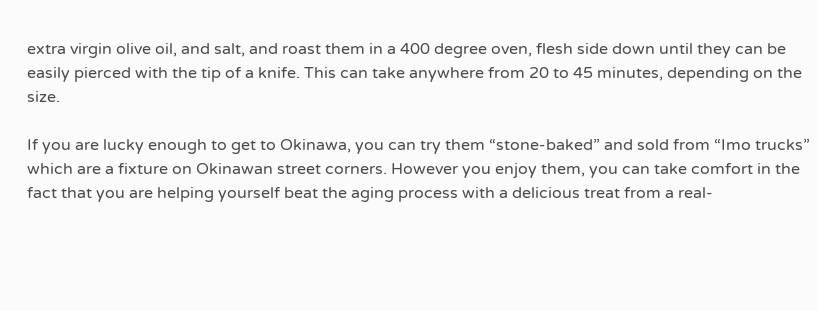extra virgin olive oil, and salt, and roast them in a 400 degree oven, flesh side down until they can be easily pierced with the tip of a knife. This can take anywhere from 20 to 45 minutes, depending on the size.

If you are lucky enough to get to Okinawa, you can try them “stone-baked” and sold from “Imo trucks” which are a fixture on Okinawan street corners. However you enjoy them, you can take comfort in the fact that you are helping yourself beat the aging process with a delicious treat from a real-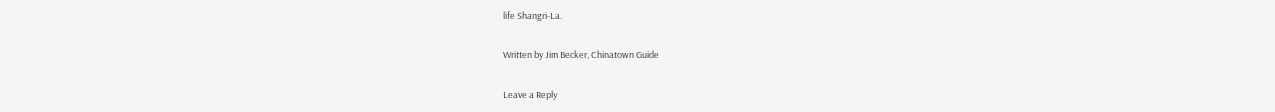life Shangri-La.

Written by Jim Becker, Chinatown Guide

Leave a Reply